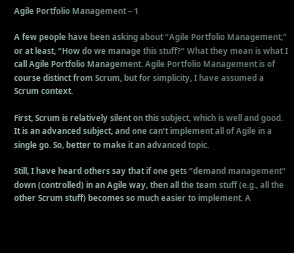Agile Portfolio Management – 1

A few people have been asking about “Agile Portfolio Management,” or at least, “How do we manage this stuff?” What they mean is what I call Agile Portfolio Management. Agile Portfolio Management is of course distinct from Scrum, but for simplicity, I have assumed a Scrum context.

First, Scrum is relatively silent on this subject, which is well and good. It is an advanced subject, and one can’t implement all of Agile in a single go. So, better to make it an advanced topic.

Still, I have heard others say that if one gets “demand management” down (controlled) in an Agile way, then all the team stuff (e.g., all the other Scrum stuff) becomes so much easier to implement. A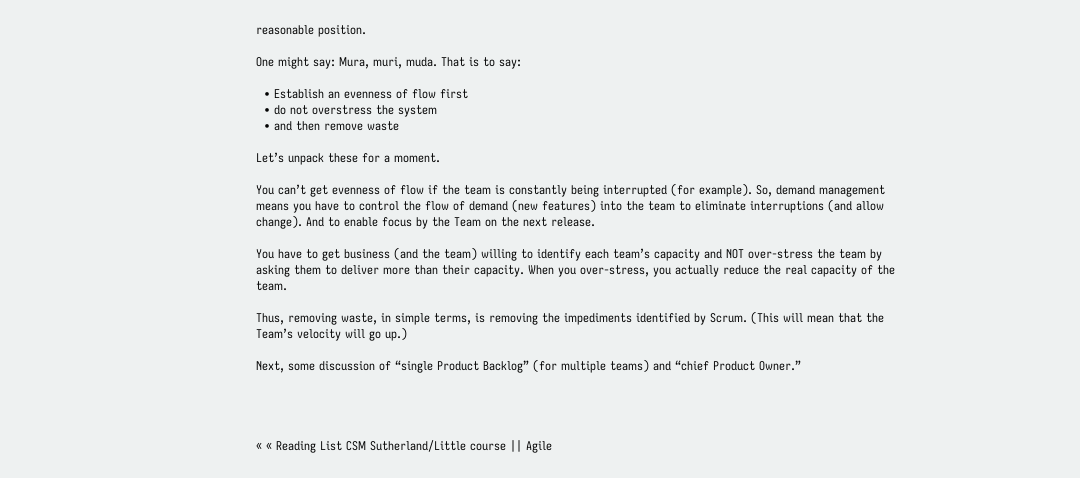reasonable position.

One might say: Mura, muri, muda. That is to say:

  • Establish an evenness of flow first
  • do not overstress the system
  • and then remove waste

Let’s unpack these for a moment.

You can’t get evenness of flow if the team is constantly being interrupted (for example). So, demand management means you have to control the flow of demand (new features) into the team to eliminate interruptions (and allow change). And to enable focus by the Team on the next release.

You have to get business (and the team) willing to identify each team’s capacity and NOT over-stress the team by asking them to deliver more than their capacity. When you over-stress, you actually reduce the real capacity of the team.

Thus, removing waste, in simple terms, is removing the impediments identified by Scrum. (This will mean that the Team’s velocity will go up.)

Next, some discussion of “single Product Backlog” (for multiple teams) and “chief Product Owner.”




« « Reading List CSM Sutherland/Little course || Agile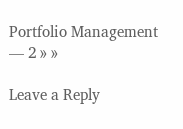Portfolio Management — 2 » »

Leave a Reply